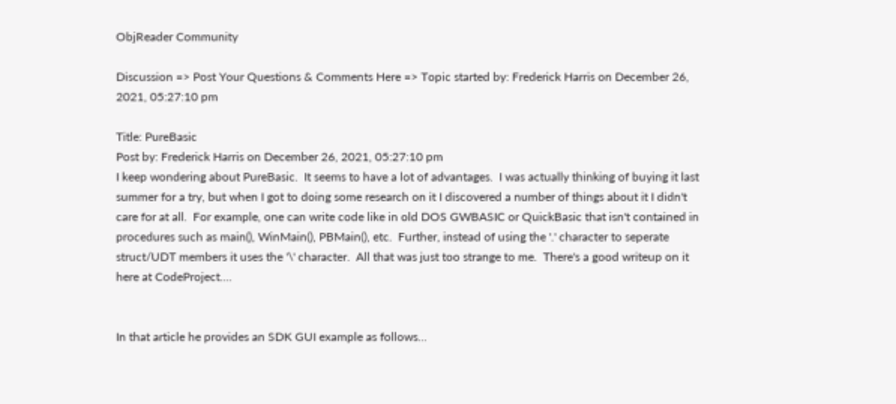ObjReader Community

Discussion => Post Your Questions & Comments Here => Topic started by: Frederick Harris on December 26, 2021, 05:27:10 pm

Title: PureBasic
Post by: Frederick Harris on December 26, 2021, 05:27:10 pm
I keep wondering about PureBasic.  It seems to have a lot of advantages.  I was actually thinking of buying it last summer for a try, but when I got to doing some research on it I discovered a number of things about it I didn't care for at all.  For example, one can write code like in old DOS GWBASIC or QuickBasic that isn't contained in procedures such as main(), WinMain(), PBMain(), etc.  Further, instead of using the '.' character to seperate struct/UDT members it uses the '\' character.  All that was just too strange to me.  There's a good writeup on it here at CodeProject....


In that article he provides an SDK GUI example as follows...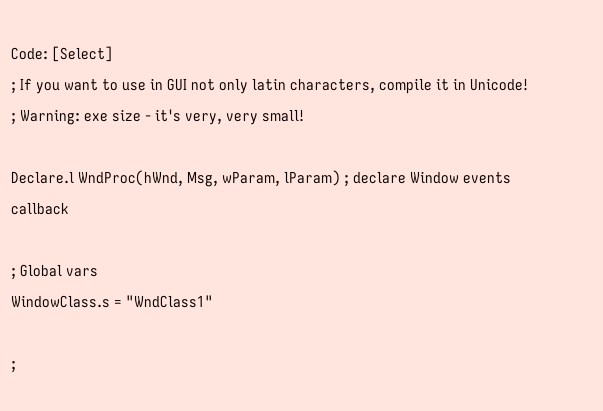Code: [Select]
; If you want to use in GUI not only latin characters, compile it in Unicode!
; Warning: exe size - it's very, very small!

Declare.l WndProc(hWnd, Msg, wParam, lParam) ; declare Window events callback

; Global vars
WindowClass.s = "WndClass1"

;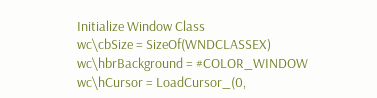Initialize Window Class
wc\cbSize = SizeOf(WNDCLASSEX)
wc\hbrBackground = #COLOR_WINDOW
wc\hCursor = LoadCursor_(0,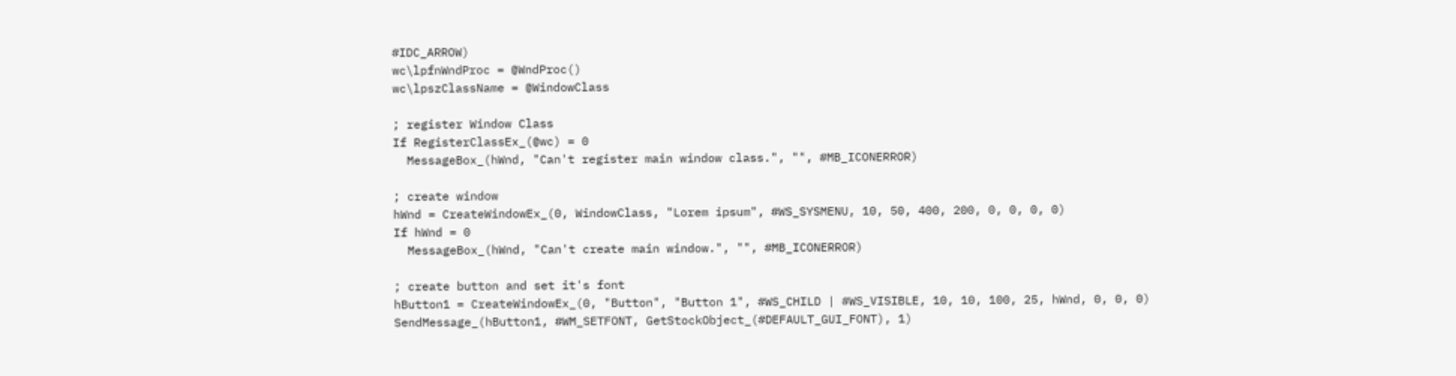#IDC_ARROW)
wc\lpfnWndProc = @WndProc()
wc\lpszClassName = @WindowClass

; register Window Class
If RegisterClassEx_(@wc) = 0
  MessageBox_(hWnd, "Can't register main window class.", "", #MB_ICONERROR)

; create window
hWnd = CreateWindowEx_(0, WindowClass, "Lorem ipsum", #WS_SYSMENU, 10, 50, 400, 200, 0, 0, 0, 0)
If hWnd = 0
  MessageBox_(hWnd, "Can't create main window.", "", #MB_ICONERROR)

; create button and set it's font
hButton1 = CreateWindowEx_(0, "Button", "Button 1", #WS_CHILD | #WS_VISIBLE, 10, 10, 100, 25, hWnd, 0, 0, 0)
SendMessage_(hButton1, #WM_SETFONT, GetStockObject_(#DEFAULT_GUI_FONT), 1)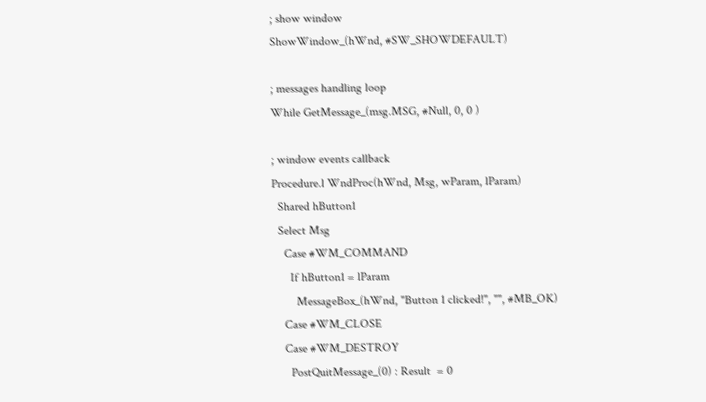; show window
ShowWindow_(hWnd, #SW_SHOWDEFAULT)

; messages handling loop
While GetMessage_(msg.MSG, #Null, 0, 0 )

; window events callback
Procedure.l WndProc(hWnd, Msg, wParam, lParam)
  Shared hButton1
  Select Msg
    Case #WM_COMMAND
      If hButton1 = lParam
        MessageBox_(hWnd, "Button 1 clicked!", "", #MB_OK)
    Case #WM_CLOSE
    Case #WM_DESTROY
      PostQuitMessage_(0) : Result  = 0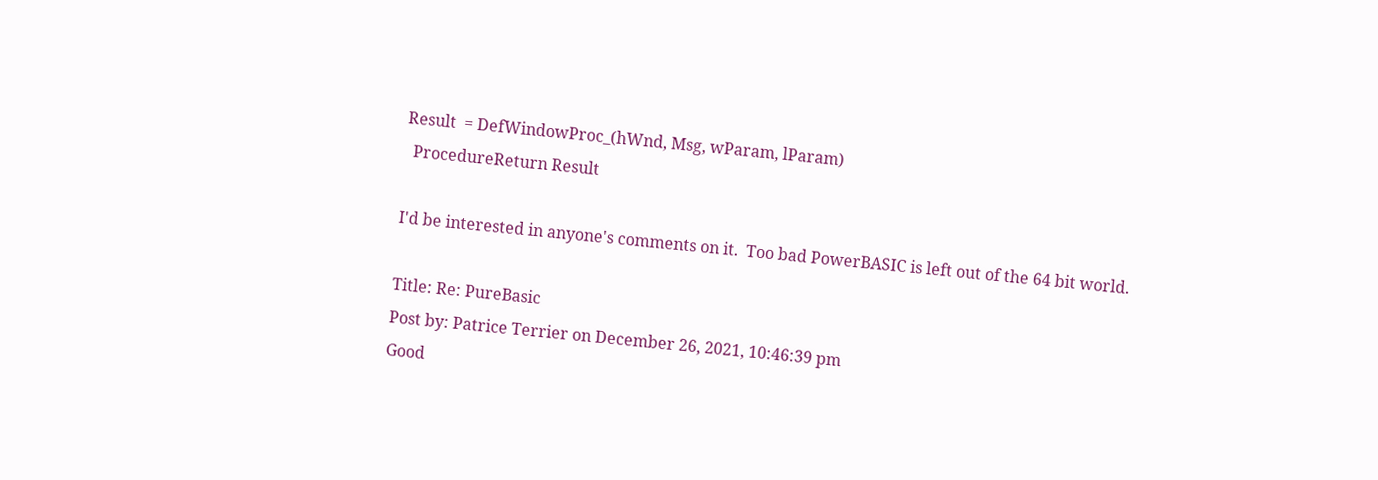Result  = DefWindowProc_(hWnd, Msg, wParam, lParam)
  ProcedureReturn Result

I'd be interested in anyone's comments on it.  Too bad PowerBASIC is left out of the 64 bit world.

Title: Re: PureBasic
Post by: Patrice Terrier on December 26, 2021, 10:46:39 pm
Good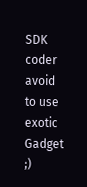SDK coder avoid to use exotic Gadget ;)